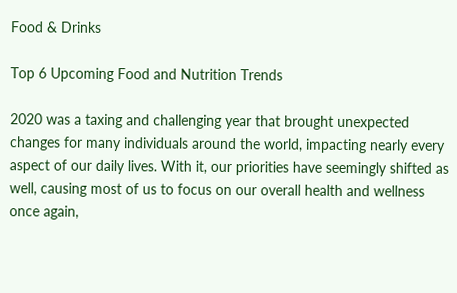Food & Drinks

Top 6 Upcoming Food and Nutrition Trends

2020 was a taxing and challenging year that brought unexpected changes for many individuals around the world, impacting nearly every aspect of our daily lives. With it, our priorities have seemingly shifted as well, causing most of us to focus on our overall health and wellness once again,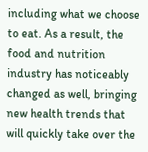including what we choose to eat. As a result, the food and nutrition industry has noticeably changed as well, bringing new health trends that will quickly take over the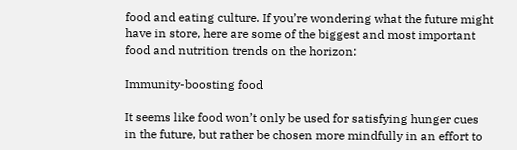food and eating culture. If you’re wondering what the future might have in store, here are some of the biggest and most important food and nutrition trends on the horizon:

Immunity-boosting food

It seems like food won’t only be used for satisfying hunger cues in the future, but rather be chosen more mindfully in an effort to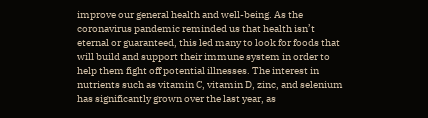improve our general health and well-being. As the coronavirus pandemic reminded us that health isn’t eternal or guaranteed, this led many to look for foods that will build and support their immune system in order to help them fight off potential illnesses. The interest in nutrients such as vitamin C, vitamin D, zinc, and selenium has significantly grown over the last year, as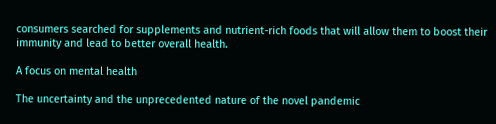consumers searched for supplements and nutrient-rich foods that will allow them to boost their immunity and lead to better overall health.

A focus on mental health

The uncertainty and the unprecedented nature of the novel pandemic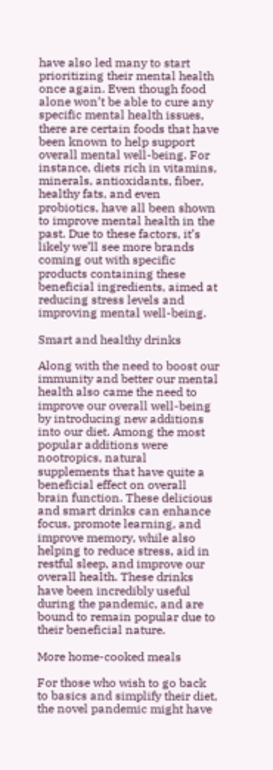have also led many to start prioritizing their mental health once again. Even though food alone won’t be able to cure any specific mental health issues, there are certain foods that have been known to help support overall mental well-being. For instance, diets rich in vitamins, minerals, antioxidants, fiber, healthy fats, and even probiotics, have all been shown to improve mental health in the past. Due to these factors, it’s likely we’ll see more brands coming out with specific products containing these beneficial ingredients, aimed at reducing stress levels and improving mental well-being.

Smart and healthy drinks

Along with the need to boost our immunity and better our mental health also came the need to improve our overall well-being by introducing new additions into our diet. Among the most popular additions were nootropics, natural supplements that have quite a beneficial effect on overall brain function. These delicious and smart drinks can enhance focus, promote learning, and improve memory, while also helping to reduce stress, aid in restful sleep, and improve our overall health. These drinks have been incredibly useful during the pandemic, and are bound to remain popular due to their beneficial nature.

More home-cooked meals

For those who wish to go back to basics and simplify their diet, the novel pandemic might have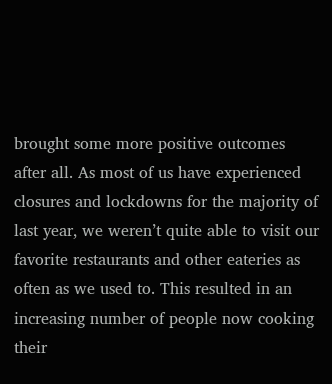brought some more positive outcomes after all. As most of us have experienced closures and lockdowns for the majority of last year, we weren’t quite able to visit our favorite restaurants and other eateries as often as we used to. This resulted in an increasing number of people now cooking their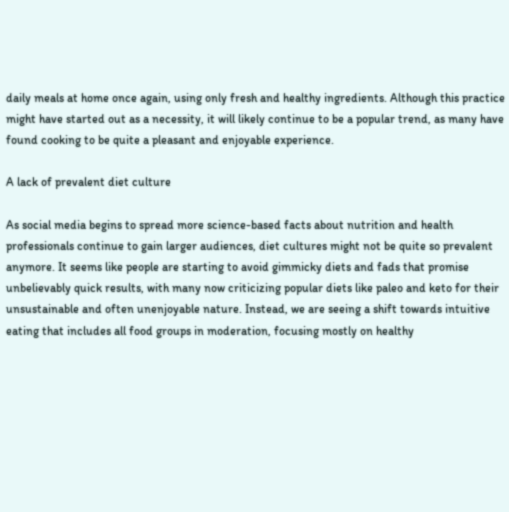daily meals at home once again, using only fresh and healthy ingredients. Although this practice might have started out as a necessity, it will likely continue to be a popular trend, as many have found cooking to be quite a pleasant and enjoyable experience.

A lack of prevalent diet culture

As social media begins to spread more science-based facts about nutrition and health professionals continue to gain larger audiences, diet cultures might not be quite so prevalent anymore. It seems like people are starting to avoid gimmicky diets and fads that promise unbelievably quick results, with many now criticizing popular diets like paleo and keto for their unsustainable and often unenjoyable nature. Instead, we are seeing a shift towards intuitive eating that includes all food groups in moderation, focusing mostly on healthy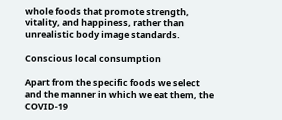whole foods that promote strength, vitality, and happiness, rather than unrealistic body image standards.

Conscious local consumption

Apart from the specific foods we select and the manner in which we eat them, the COVID-19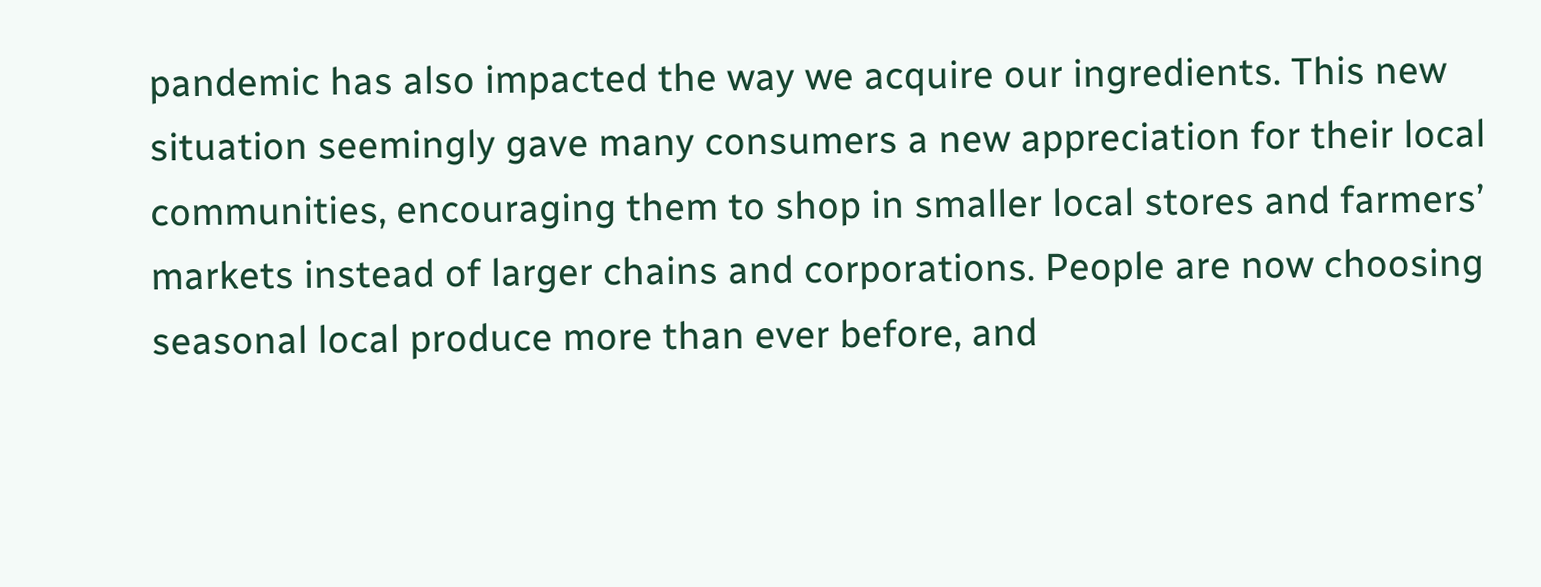pandemic has also impacted the way we acquire our ingredients. This new situation seemingly gave many consumers a new appreciation for their local communities, encouraging them to shop in smaller local stores and farmers’ markets instead of larger chains and corporations. People are now choosing seasonal local produce more than ever before, and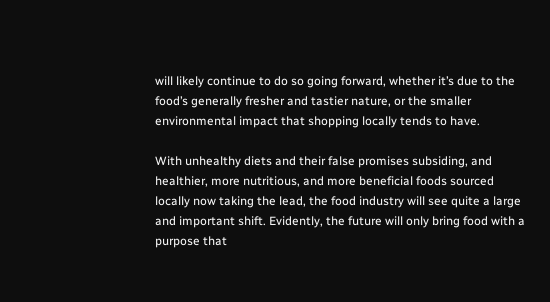will likely continue to do so going forward, whether it’s due to the food’s generally fresher and tastier nature, or the smaller environmental impact that shopping locally tends to have.

With unhealthy diets and their false promises subsiding, and healthier, more nutritious, and more beneficial foods sourced locally now taking the lead, the food industry will see quite a large and important shift. Evidently, the future will only bring food with a purpose that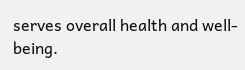serves overall health and well-being.